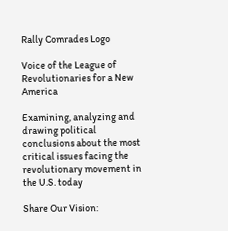Rally Comrades Logo

Voice of the League of Revolutionaries for a New America

Examining, analyzing and drawing political conclusions about the most critical issues facing the revolutionary movement in the U.S. today

Share Our Vision: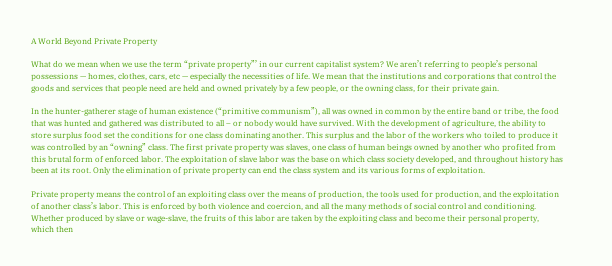A World Beyond Private Property

What do we mean when we use the term “private property”’ in our current capitalist system? We aren’t referring to people’s personal possessions — homes, clothes, cars, etc — especially the necessities of life. We mean that the institutions and corporations that control the goods and services that people need are held and owned privately by a few people, or the owning class, for their private gain.

In the hunter-gatherer stage of human existence (“primitive communism”), all was owned in common by the entire band or tribe, the food that was hunted and gathered was distributed to all – or nobody would have survived. With the development of agriculture, the ability to store surplus food set the conditions for one class dominating another. This surplus and the labor of the workers who toiled to produce it was controlled by an “owning” class. The first private property was slaves, one class of human beings owned by another who profited from this brutal form of enforced labor. The exploitation of slave labor was the base on which class society developed, and throughout history has been at its root. Only the elimination of private property can end the class system and its various forms of exploitation.

Private property means the control of an exploiting class over the means of production, the tools used for production, and the exploitation of another class’s labor. This is enforced by both violence and coercion, and all the many methods of social control and conditioning. Whether produced by slave or wage-slave, the fruits of this labor are taken by the exploiting class and become their personal property, which then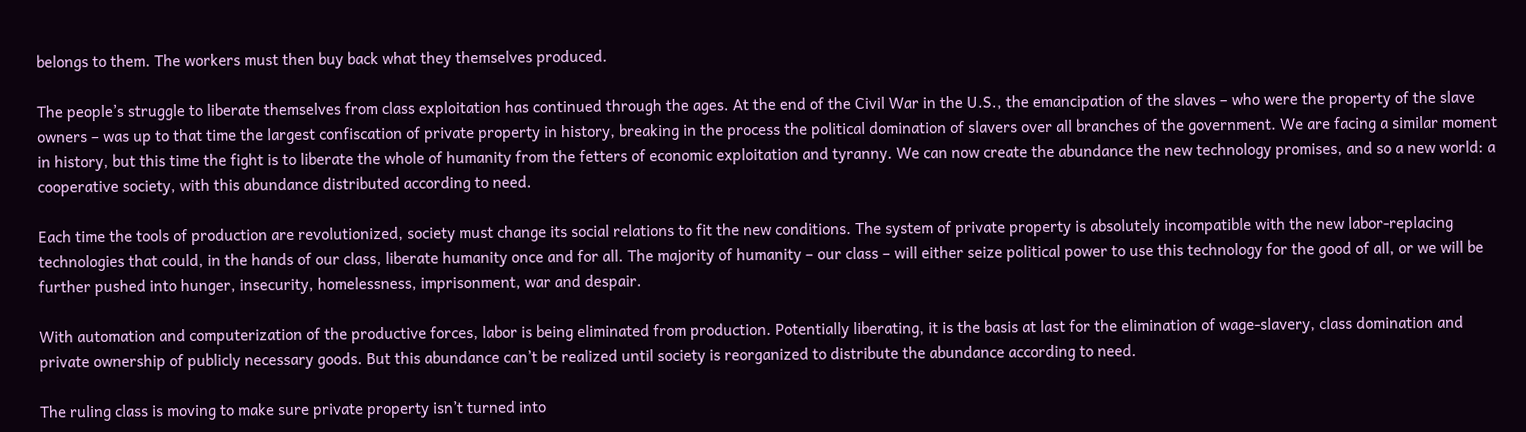belongs to them. The workers must then buy back what they themselves produced.

The people’s struggle to liberate themselves from class exploitation has continued through the ages. At the end of the Civil War in the U.S., the emancipation of the slaves – who were the property of the slave owners – was up to that time the largest confiscation of private property in history, breaking in the process the political domination of slavers over all branches of the government. We are facing a similar moment in history, but this time the fight is to liberate the whole of humanity from the fetters of economic exploitation and tyranny. We can now create the abundance the new technology promises, and so a new world: a cooperative society, with this abundance distributed according to need.

Each time the tools of production are revolutionized, society must change its social relations to fit the new conditions. The system of private property is absolutely incompatible with the new labor-replacing technologies that could, in the hands of our class, liberate humanity once and for all. The majority of humanity – our class – will either seize political power to use this technology for the good of all, or we will be further pushed into hunger, insecurity, homelessness, imprisonment, war and despair.

With automation and computerization of the productive forces, labor is being eliminated from production. Potentially liberating, it is the basis at last for the elimination of wage-slavery, class domination and private ownership of publicly necessary goods. But this abundance can’t be realized until society is reorganized to distribute the abundance according to need.

The ruling class is moving to make sure private property isn’t turned into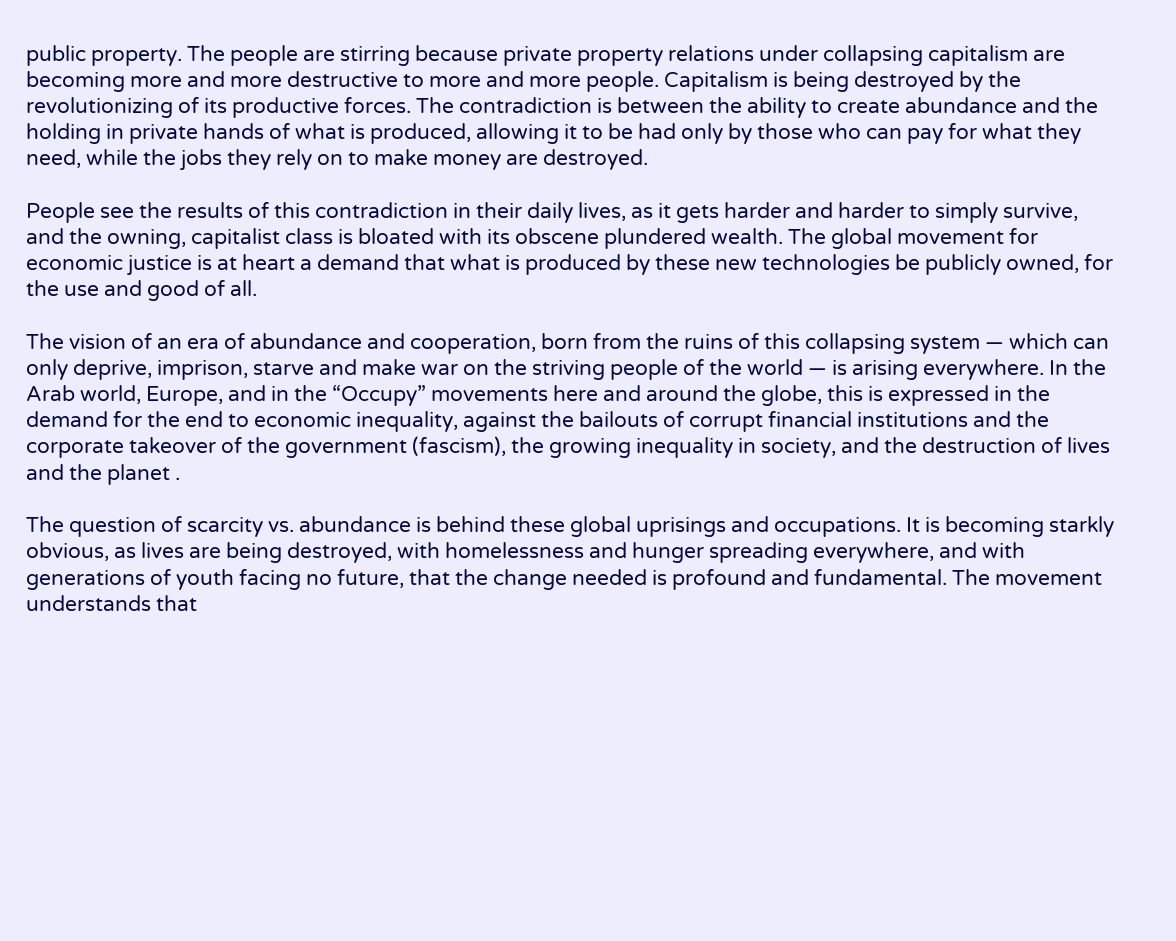public property. The people are stirring because private property relations under collapsing capitalism are becoming more and more destructive to more and more people. Capitalism is being destroyed by the revolutionizing of its productive forces. The contradiction is between the ability to create abundance and the holding in private hands of what is produced, allowing it to be had only by those who can pay for what they need, while the jobs they rely on to make money are destroyed.

People see the results of this contradiction in their daily lives, as it gets harder and harder to simply survive, and the owning, capitalist class is bloated with its obscene plundered wealth. The global movement for economic justice is at heart a demand that what is produced by these new technologies be publicly owned, for the use and good of all.

The vision of an era of abundance and cooperation, born from the ruins of this collapsing system — which can only deprive, imprison, starve and make war on the striving people of the world — is arising everywhere. In the Arab world, Europe, and in the “Occupy” movements here and around the globe, this is expressed in the demand for the end to economic inequality, against the bailouts of corrupt financial institutions and the corporate takeover of the government (fascism), the growing inequality in society, and the destruction of lives and the planet .

The question of scarcity vs. abundance is behind these global uprisings and occupations. It is becoming starkly obvious, as lives are being destroyed, with homelessness and hunger spreading everywhere, and with generations of youth facing no future, that the change needed is profound and fundamental. The movement understands that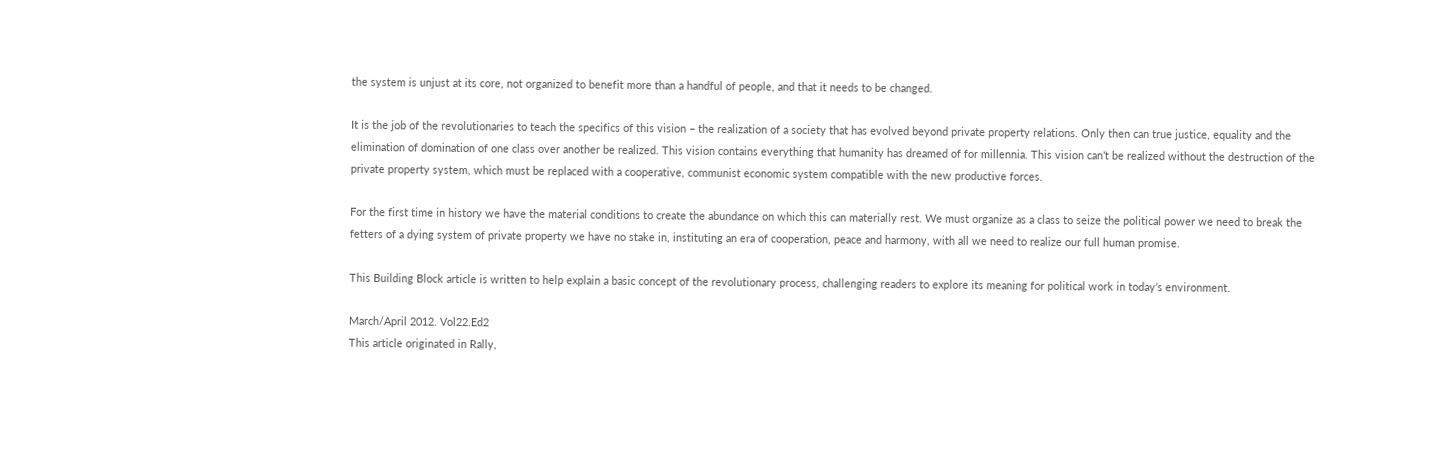the system is unjust at its core, not organized to benefit more than a handful of people, and that it needs to be changed.

It is the job of the revolutionaries to teach the specifics of this vision – the realization of a society that has evolved beyond private property relations. Only then can true justice, equality and the elimination of domination of one class over another be realized. This vision contains everything that humanity has dreamed of for millennia. This vision can’t be realized without the destruction of the private property system, which must be replaced with a cooperative, communist economic system compatible with the new productive forces.

For the first time in history we have the material conditions to create the abundance on which this can materially rest. We must organize as a class to seize the political power we need to break the fetters of a dying system of private property we have no stake in, instituting an era of cooperation, peace and harmony, with all we need to realize our full human promise.

This Building Block article is written to help explain a basic concept of the revolutionary process, challenging readers to explore its meaning for political work in today’s environment.

March/April 2012. Vol22.Ed2
This article originated in Rally,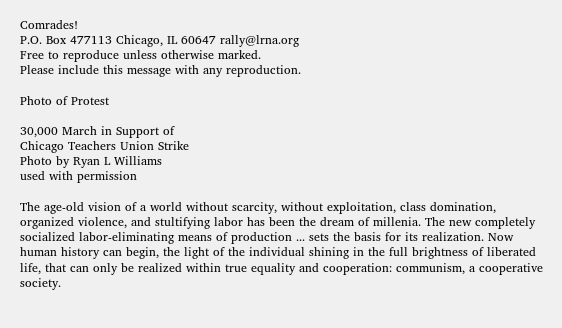Comrades!
P.O. Box 477113 Chicago, IL 60647 rally@lrna.org
Free to reproduce unless otherwise marked.
Please include this message with any reproduction.

Photo of Protest

30,000 March in Support of
Chicago Teachers Union Strike
Photo by Ryan L Williams
used with permission

The age-old vision of a world without scarcity, without exploitation, class domination, organized violence, and stultifying labor has been the dream of millenia. The new completely socialized labor-eliminating means of production ... sets the basis for its realization. Now human history can begin, the light of the individual shining in the full brightness of liberated life, that can only be realized within true equality and cooperation: communism, a cooperative society.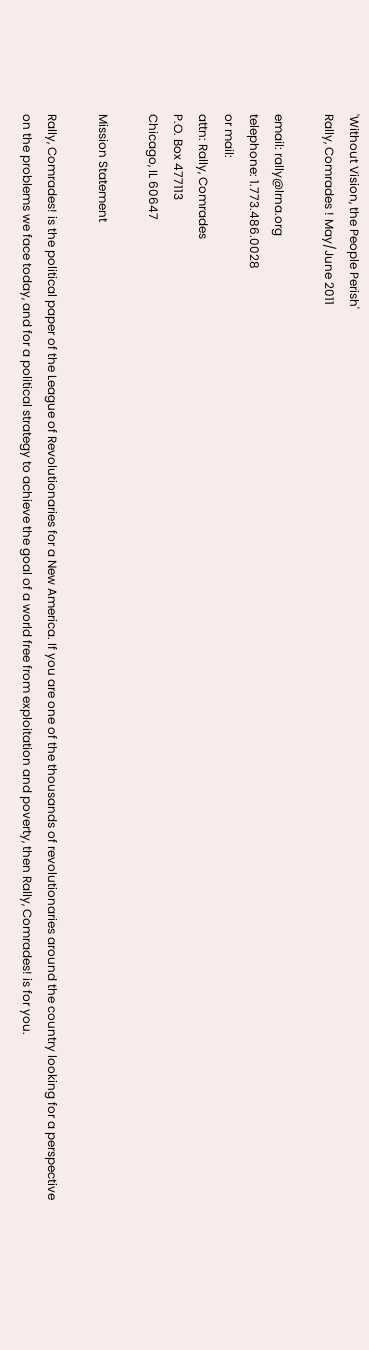'Without Vision, the People Perish'
Rally, Comrades ! May/June 2011

email: rally@lrna.org
telephone: 1.773.486.0028
or mail:
attn: Rally, Comrades
P.O. Box 477113
Chicago, IL 60647

Mission Statement

Rally, Comrades! is the political paper of the League of Revolutionaries for a New America. If you are one of the thousands of revolutionaries around the country looking for a perspective on the problems we face today, and for a political strategy to achieve the goal of a world free from exploitation and poverty, then Rally, Comrades! is for you.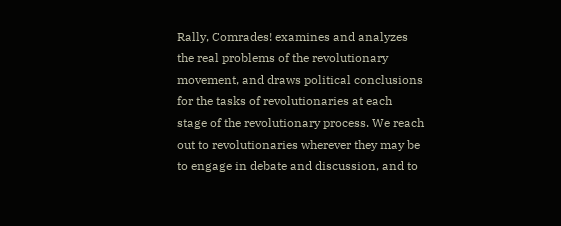Rally, Comrades! examines and analyzes the real problems of the revolutionary movement, and draws political conclusions for the tasks of revolutionaries at each stage of the revolutionary process. We reach out to revolutionaries wherever they may be to engage in debate and discussion, and to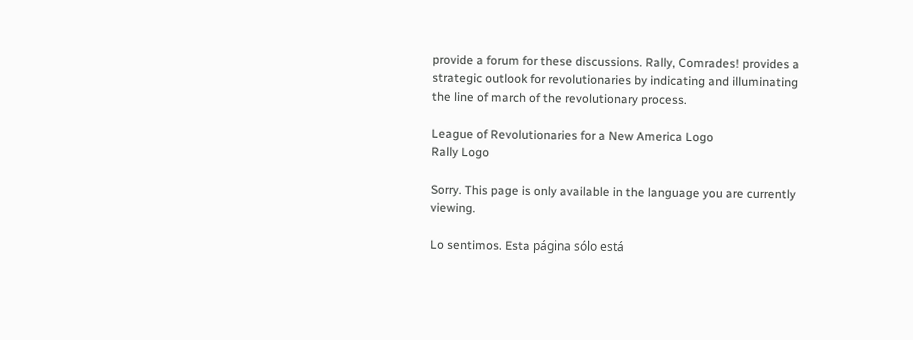provide a forum for these discussions. Rally, Comrades! provides a strategic outlook for revolutionaries by indicating and illuminating the line of march of the revolutionary process.

League of Revolutionaries for a New America Logo
Rally Logo

Sorry. This page is only available in the language you are currently viewing.

Lo sentimos. Esta página sólo está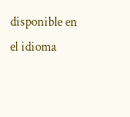disponible en el idioma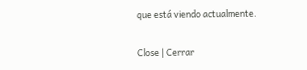que está viendo actualmente.

Close | Cerrar